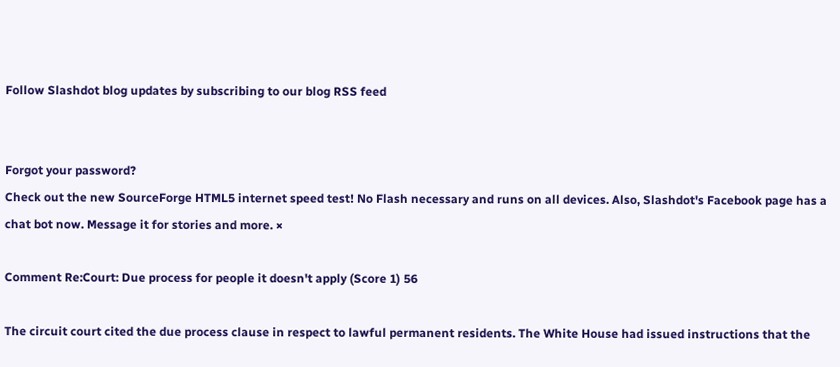Follow Slashdot blog updates by subscribing to our blog RSS feed


Forgot your password?
Check out the new SourceForge HTML5 internet speed test! No Flash necessary and runs on all devices. Also, Slashdot's Facebook page has a chat bot now. Message it for stories and more. ×

Comment Re:Court: Due process for people it doesn't apply (Score 1) 56

The circuit court cited the due process clause in respect to lawful permanent residents. The White House had issued instructions that the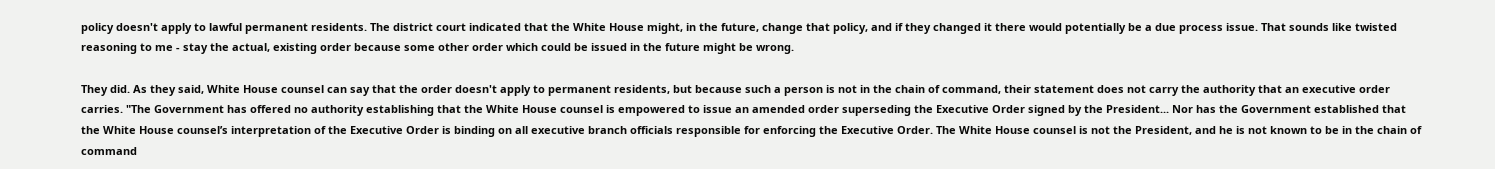policy doesn't apply to lawful permanent residents. The district court indicated that the White House might, in the future, change that policy, and if they changed it there would potentially be a due process issue. That sounds like twisted reasoning to me - stay the actual, existing order because some other order which could be issued in the future might be wrong.

They did. As they said, White House counsel can say that the order doesn't apply to permanent residents, but because such a person is not in the chain of command, their statement does not carry the authority that an executive order carries. "The Government has offered no authority establishing that the White House counsel is empowered to issue an amended order superseding the Executive Order signed by the President... Nor has the Government established that the White House counsel’s interpretation of the Executive Order is binding on all executive branch officials responsible for enforcing the Executive Order. The White House counsel is not the President, and he is not known to be in the chain of command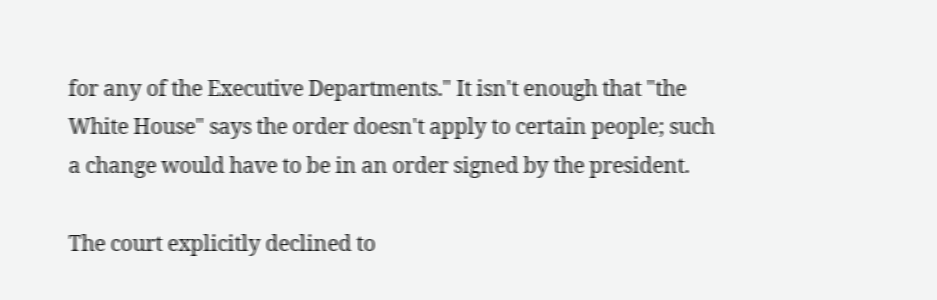for any of the Executive Departments." It isn't enough that "the White House" says the order doesn't apply to certain people; such a change would have to be in an order signed by the president.

The court explicitly declined to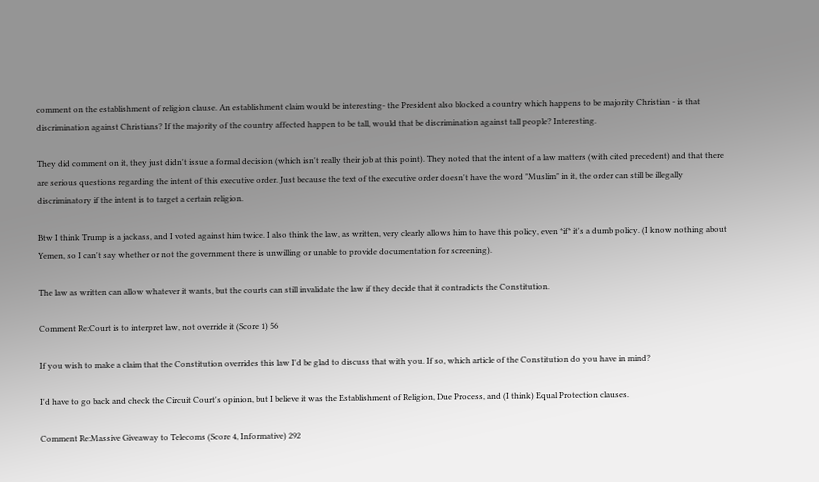comment on the establishment of religion clause. An establishment claim would be interesting- the President also blocked a country which happens to be majority Christian - is that discrimination against Christians? If the majority of the country affected happen to be tall, would that be discrimination against tall people? Interesting.

They did comment on it, they just didn't issue a formal decision (which isn't really their job at this point). They noted that the intent of a law matters (with cited precedent) and that there are serious questions regarding the intent of this executive order. Just because the text of the executive order doesn't have the word "Muslim" in it, the order can still be illegally discriminatory if the intent is to target a certain religion.

Btw I think Trump is a jackass, and I voted against him twice. I also think the law, as written, very clearly allows him to have this policy, even *if* it's a dumb policy. (I know nothing about Yemen, so I can't say whether or not the government there is unwilling or unable to provide documentation for screening).

The law as written can allow whatever it wants, but the courts can still invalidate the law if they decide that it contradicts the Constitution.

Comment Re:Court is to interpret law, not override it (Score 1) 56

If you wish to make a claim that the Constitution overrides this law I'd be glad to discuss that with you. If so, which article of the Constitution do you have in mind?

I'd have to go back and check the Circuit Court's opinion, but I believe it was the Establishment of Religion, Due Process, and (I think) Equal Protection clauses.

Comment Re:Massive Giveaway to Telecoms (Score 4, Informative) 292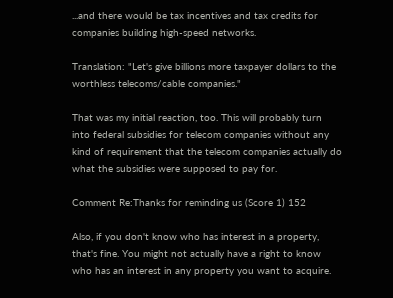...and there would be tax incentives and tax credits for companies building high-speed networks.

Translation: "Let's give billions more taxpayer dollars to the worthless telecoms/cable companies."

That was my initial reaction, too. This will probably turn into federal subsidies for telecom companies without any kind of requirement that the telecom companies actually do what the subsidies were supposed to pay for.

Comment Re:Thanks for reminding us (Score 1) 152

Also, if you don't know who has interest in a property, that's fine. You might not actually have a right to know who has an interest in any property you want to acquire.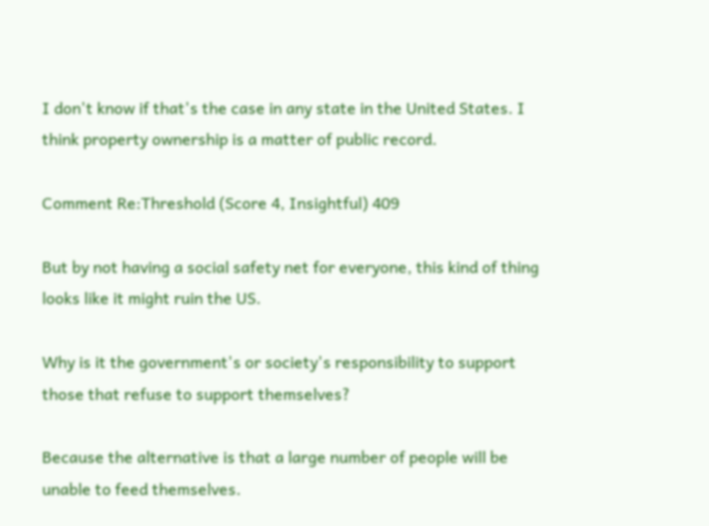I don't know if that's the case in any state in the United States. I think property ownership is a matter of public record.

Comment Re:Threshold (Score 4, Insightful) 409

But by not having a social safety net for everyone, this kind of thing looks like it might ruin the US.

Why is it the government's or society's responsibility to support those that refuse to support themselves?

Because the alternative is that a large number of people will be unable to feed themselves.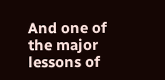And one of the major lessons of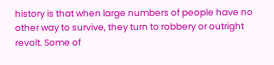history is that when large numbers of people have no other way to survive, they turn to robbery or outright revolt. Some of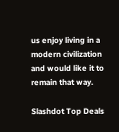us enjoy living in a modern civilization and would like it to remain that way.

Slashdot Top Deals